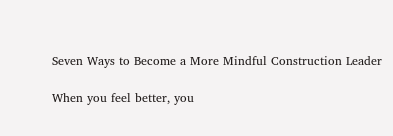Seven Ways to Become a More Mindful Construction Leader

When you feel better, you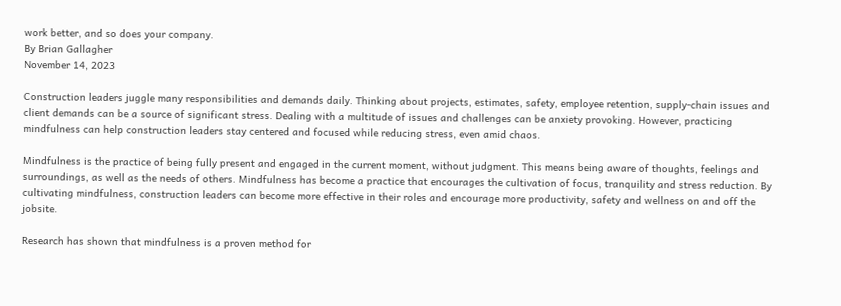work better, and so does your company.
By Brian Gallagher
November 14, 2023

Construction leaders juggle many responsibilities and demands daily. Thinking about projects, estimates, safety, employee retention, supply-chain issues and client demands can be a source of significant stress. Dealing with a multitude of issues and challenges can be anxiety provoking. However, practicing mindfulness can help construction leaders stay centered and focused while reducing stress, even amid chaos.

Mindfulness is the practice of being fully present and engaged in the current moment, without judgment. This means being aware of thoughts, feelings and surroundings, as well as the needs of others. Mindfulness has become a practice that encourages the cultivation of focus, tranquility and stress reduction. By cultivating mindfulness, construction leaders can become more effective in their roles and encourage more productivity, safety and wellness on and off the jobsite.

Research has shown that mindfulness is a proven method for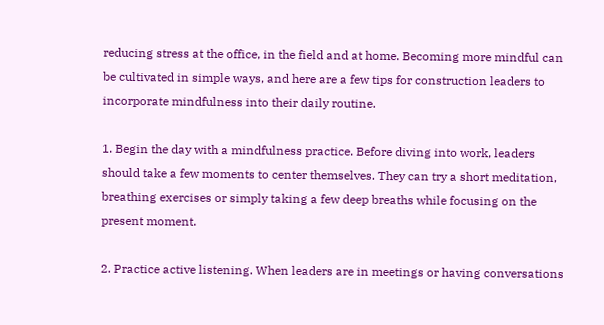reducing stress at the office, in the field and at home. Becoming more mindful can be cultivated in simple ways, and here are a few tips for construction leaders to incorporate mindfulness into their daily routine.

1. Begin the day with a mindfulness practice. Before diving into work, leaders should take a few moments to center themselves. They can try a short meditation, breathing exercises or simply taking a few deep breaths while focusing on the present moment.

2. Practice active listening. When leaders are in meetings or having conversations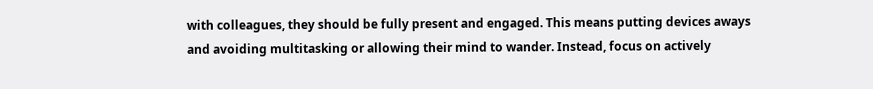with colleagues, they should be fully present and engaged. This means putting devices aways and avoiding multitasking or allowing their mind to wander. Instead, focus on actively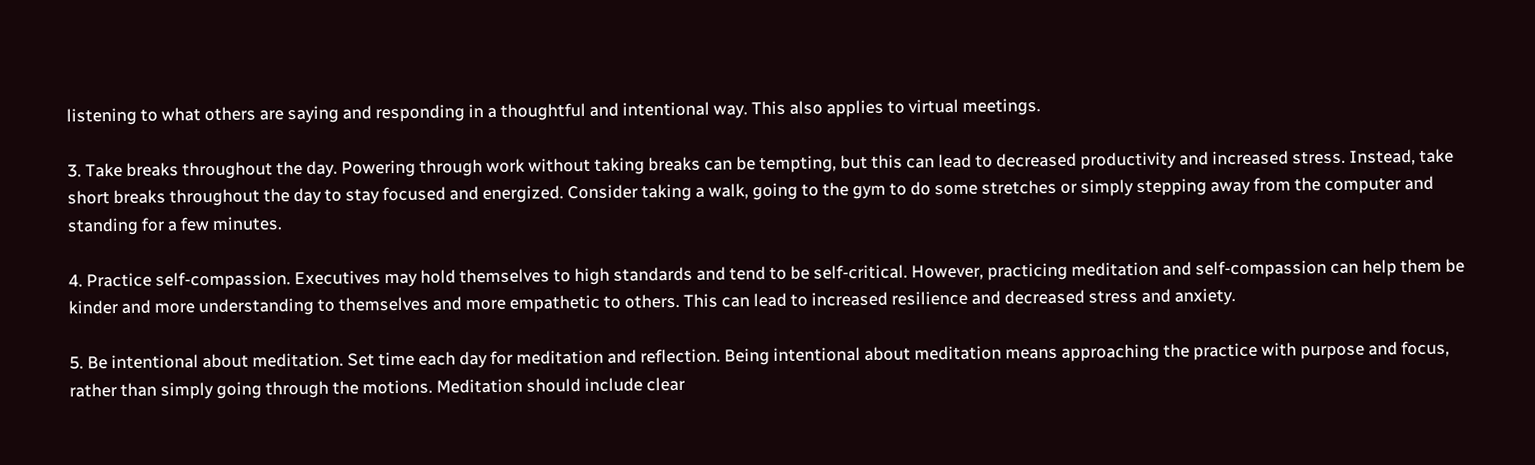listening to what others are saying and responding in a thoughtful and intentional way. This also applies to virtual meetings.

3. Take breaks throughout the day. Powering through work without taking breaks can be tempting, but this can lead to decreased productivity and increased stress. Instead, take short breaks throughout the day to stay focused and energized. Consider taking a walk, going to the gym to do some stretches or simply stepping away from the computer and standing for a few minutes.

4. Practice self-compassion. Executives may hold themselves to high standards and tend to be self-critical. However, practicing meditation and self-compassion can help them be kinder and more understanding to themselves and more empathetic to others. This can lead to increased resilience and decreased stress and anxiety.

5. Be intentional about meditation. Set time each day for meditation and reflection. Being intentional about meditation means approaching the practice with purpose and focus, rather than simply going through the motions. Meditation should include clear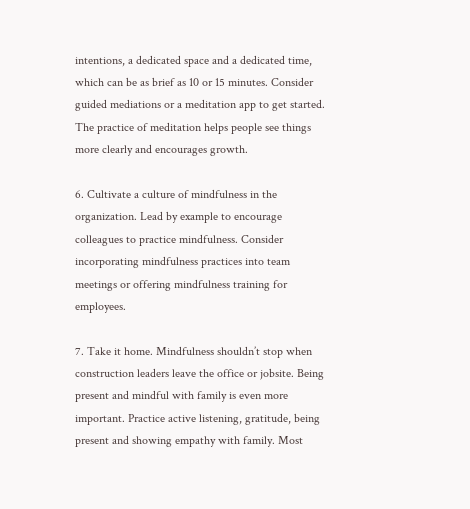intentions, a dedicated space and a dedicated time, which can be as brief as 10 or 15 minutes. Consider guided mediations or a meditation app to get started. The practice of meditation helps people see things more clearly and encourages growth.

6. Cultivate a culture of mindfulness in the organization. Lead by example to encourage colleagues to practice mindfulness. Consider incorporating mindfulness practices into team meetings or offering mindfulness training for employees.

7. Take it home. Mindfulness shouldn’t stop when construction leaders leave the office or jobsite. Being present and mindful with family is even more important. Practice active listening, gratitude, being present and showing empathy with family. Most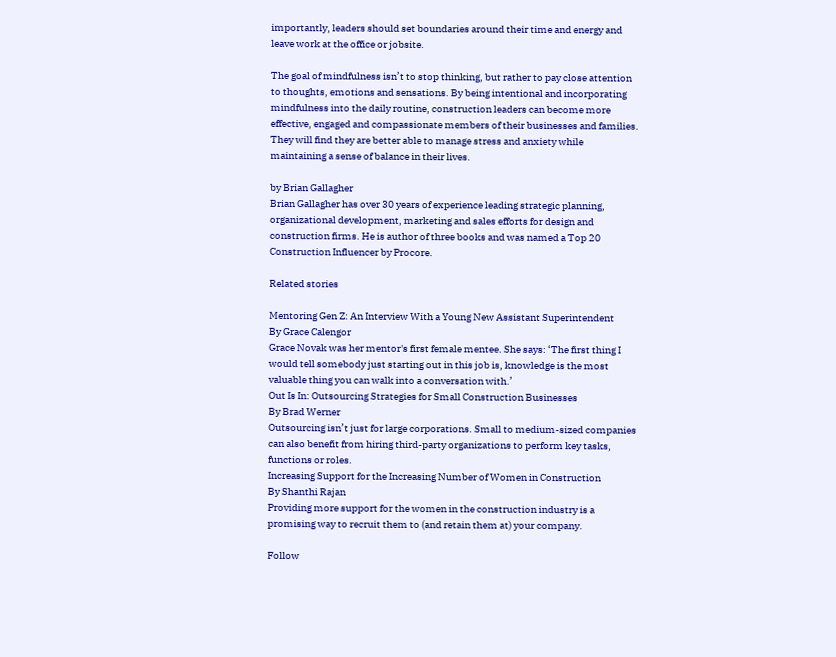importantly, leaders should set boundaries around their time and energy and leave work at the office or jobsite.

The goal of mindfulness isn’t to stop thinking, but rather to pay close attention to thoughts, emotions and sensations. By being intentional and incorporating mindfulness into the daily routine, construction leaders can become more effective, engaged and compassionate members of their businesses and families. They will find they are better able to manage stress and anxiety while maintaining a sense of balance in their lives.

by Brian Gallagher
Brian Gallagher has over 30 years of experience leading strategic planning, organizational development, marketing and sales efforts for design and construction firms. He is author of three books and was named a Top 20 Construction Influencer by Procore.

Related stories

Mentoring Gen Z: An Interview With a Young New Assistant Superintendent
By Grace Calengor
Grace Novak was her mentor's first female mentee. She says: ‘The first thing I would tell somebody just starting out in this job is, knowledge is the most valuable thing you can walk into a conversation with.’
Out Is In: Outsourcing Strategies for Small Construction Businesses
By Brad Werner
Outsourcing isn’t just for large corporations. Small to medium-sized companies can also benefit from hiring third-party organizations to perform key tasks, functions or roles.
Increasing Support for the Increasing Number of Women in Construction
By Shanthi Rajan
Providing more support for the women in the construction industry is a promising way to recruit them to (and retain them at) your company.

Follow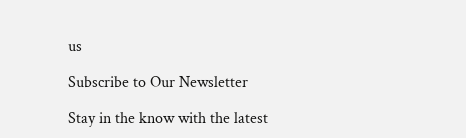us

Subscribe to Our Newsletter

Stay in the know with the latest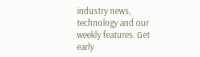industry news, technology and our weekly features. Get early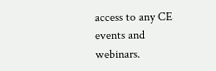access to any CE events and webinars.